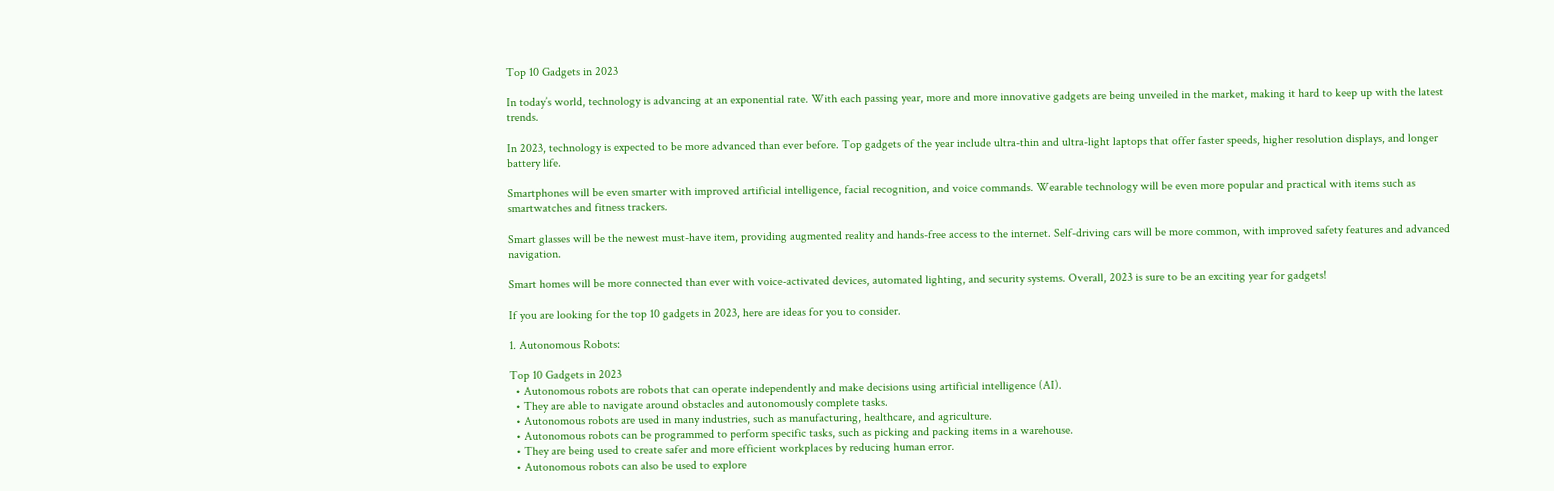Top 10 Gadgets in 2023

In today’s world, technology is advancing at an exponential rate. With each passing year, more and more innovative gadgets are being unveiled in the market, making it hard to keep up with the latest trends.

In 2023, technology is expected to be more advanced than ever before. Top gadgets of the year include ultra-thin and ultra-light laptops that offer faster speeds, higher resolution displays, and longer battery life.

Smartphones will be even smarter with improved artificial intelligence, facial recognition, and voice commands. Wearable technology will be even more popular and practical with items such as smartwatches and fitness trackers.

Smart glasses will be the newest must-have item, providing augmented reality and hands-free access to the internet. Self-driving cars will be more common, with improved safety features and advanced navigation.

Smart homes will be more connected than ever with voice-activated devices, automated lighting, and security systems. Overall, 2023 is sure to be an exciting year for gadgets!

If you are looking for the top 10 gadgets in 2023, here are ideas for you to consider.

1. Autonomous Robots:

Top 10 Gadgets in 2023
  • Autonomous robots are robots that can operate independently and make decisions using artificial intelligence (AI).
  • They are able to navigate around obstacles and autonomously complete tasks.
  • Autonomous robots are used in many industries, such as manufacturing, healthcare, and agriculture.
  • Autonomous robots can be programmed to perform specific tasks, such as picking and packing items in a warehouse.
  • They are being used to create safer and more efficient workplaces by reducing human error.
  • Autonomous robots can also be used to explore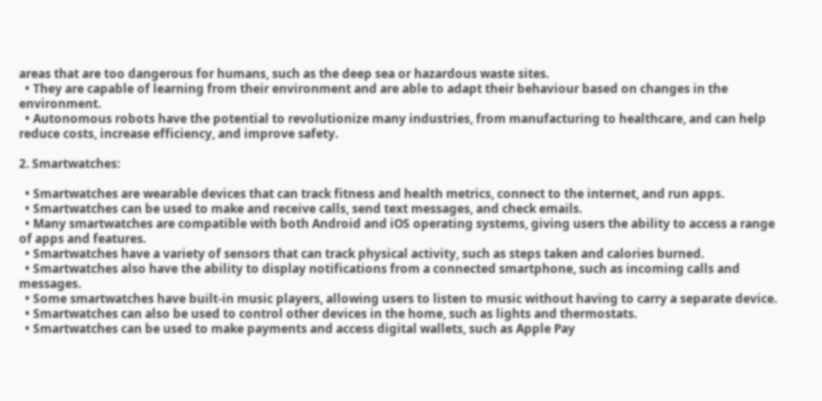areas that are too dangerous for humans, such as the deep sea or hazardous waste sites.
  • They are capable of learning from their environment and are able to adapt their behaviour based on changes in the environment.
  • Autonomous robots have the potential to revolutionize many industries, from manufacturing to healthcare, and can help reduce costs, increase efficiency, and improve safety.

2. Smartwatches:

  • Smartwatches are wearable devices that can track fitness and health metrics, connect to the internet, and run apps.
  • Smartwatches can be used to make and receive calls, send text messages, and check emails.
  • Many smartwatches are compatible with both Android and iOS operating systems, giving users the ability to access a range of apps and features.
  • Smartwatches have a variety of sensors that can track physical activity, such as steps taken and calories burned.
  • Smartwatches also have the ability to display notifications from a connected smartphone, such as incoming calls and messages.
  • Some smartwatches have built-in music players, allowing users to listen to music without having to carry a separate device.
  • Smartwatches can also be used to control other devices in the home, such as lights and thermostats.
  • Smartwatches can be used to make payments and access digital wallets, such as Apple Pay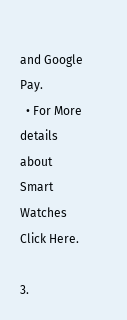and Google Pay.
  • For More details about Smart Watches Click Here.

3.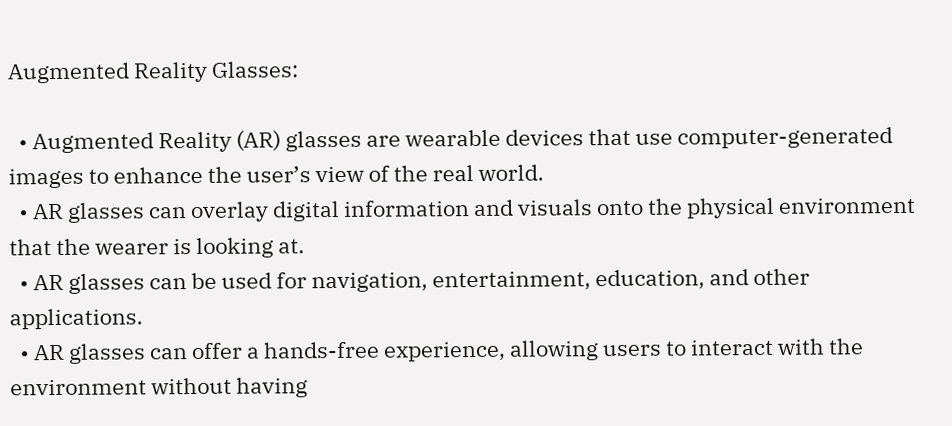Augmented Reality Glasses:

  • Augmented Reality (AR) glasses are wearable devices that use computer-generated images to enhance the user’s view of the real world.
  • AR glasses can overlay digital information and visuals onto the physical environment that the wearer is looking at.
  • AR glasses can be used for navigation, entertainment, education, and other applications.
  • AR glasses can offer a hands-free experience, allowing users to interact with the environment without having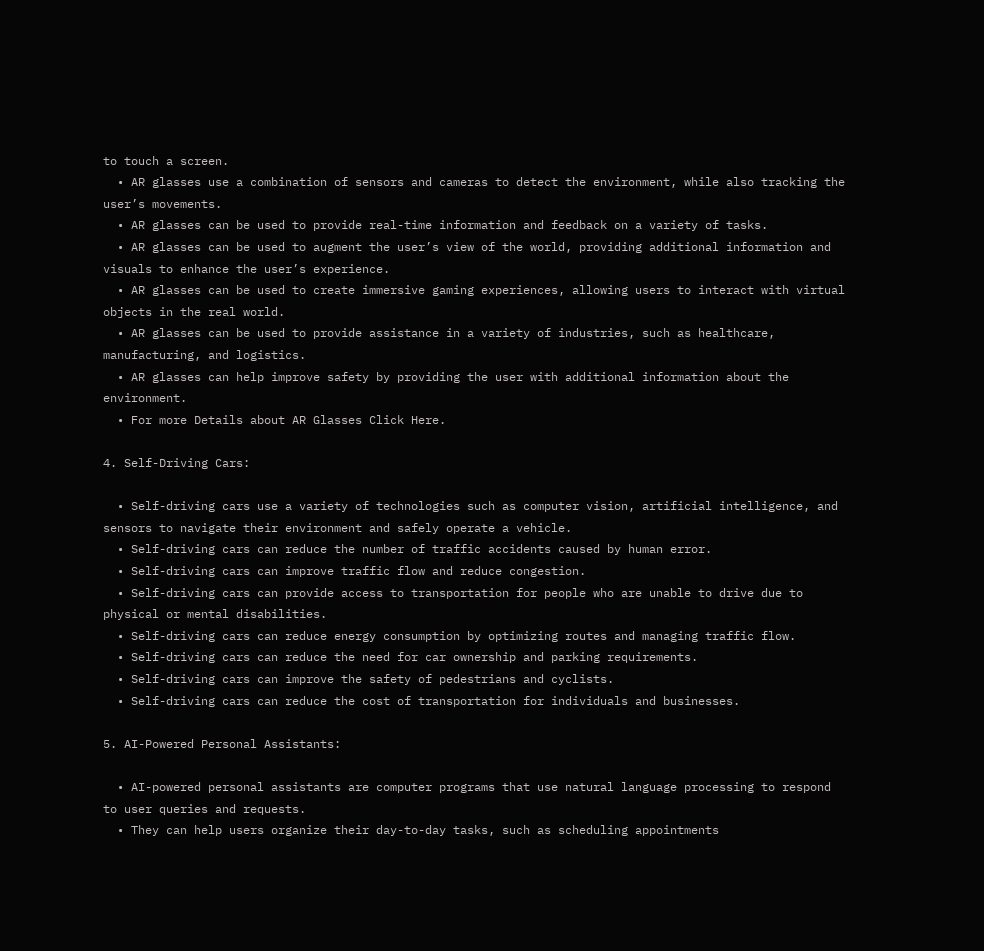to touch a screen.
  • AR glasses use a combination of sensors and cameras to detect the environment, while also tracking the user’s movements.
  • AR glasses can be used to provide real-time information and feedback on a variety of tasks.
  • AR glasses can be used to augment the user’s view of the world, providing additional information and visuals to enhance the user’s experience.
  • AR glasses can be used to create immersive gaming experiences, allowing users to interact with virtual objects in the real world.
  • AR glasses can be used to provide assistance in a variety of industries, such as healthcare, manufacturing, and logistics.
  • AR glasses can help improve safety by providing the user with additional information about the environment.
  • For more Details about AR Glasses Click Here.

4. Self-Driving Cars:

  • Self-driving cars use a variety of technologies such as computer vision, artificial intelligence, and sensors to navigate their environment and safely operate a vehicle.
  • Self-driving cars can reduce the number of traffic accidents caused by human error.
  • Self-driving cars can improve traffic flow and reduce congestion.
  • Self-driving cars can provide access to transportation for people who are unable to drive due to physical or mental disabilities.
  • Self-driving cars can reduce energy consumption by optimizing routes and managing traffic flow.
  • Self-driving cars can reduce the need for car ownership and parking requirements.
  • Self-driving cars can improve the safety of pedestrians and cyclists.
  • Self-driving cars can reduce the cost of transportation for individuals and businesses.

5. AI-Powered Personal Assistants:

  • AI-powered personal assistants are computer programs that use natural language processing to respond to user queries and requests.
  • They can help users organize their day-to-day tasks, such as scheduling appointments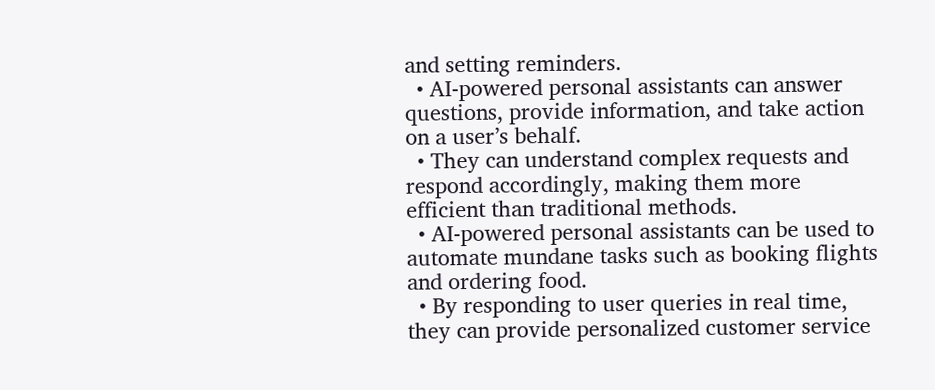and setting reminders.
  • AI-powered personal assistants can answer questions, provide information, and take action on a user’s behalf.
  • They can understand complex requests and respond accordingly, making them more efficient than traditional methods.
  • AI-powered personal assistants can be used to automate mundane tasks such as booking flights and ordering food.
  • By responding to user queries in real time, they can provide personalized customer service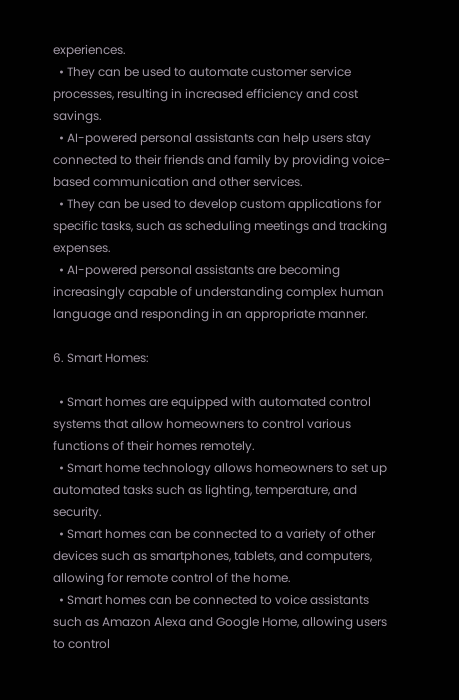experiences.
  • They can be used to automate customer service processes, resulting in increased efficiency and cost savings.
  • AI-powered personal assistants can help users stay connected to their friends and family by providing voice-based communication and other services.
  • They can be used to develop custom applications for specific tasks, such as scheduling meetings and tracking expenses.
  • AI-powered personal assistants are becoming increasingly capable of understanding complex human language and responding in an appropriate manner.

6. Smart Homes:

  • Smart homes are equipped with automated control systems that allow homeowners to control various functions of their homes remotely.
  • Smart home technology allows homeowners to set up automated tasks such as lighting, temperature, and security.
  • Smart homes can be connected to a variety of other devices such as smartphones, tablets, and computers, allowing for remote control of the home.
  • Smart homes can be connected to voice assistants such as Amazon Alexa and Google Home, allowing users to control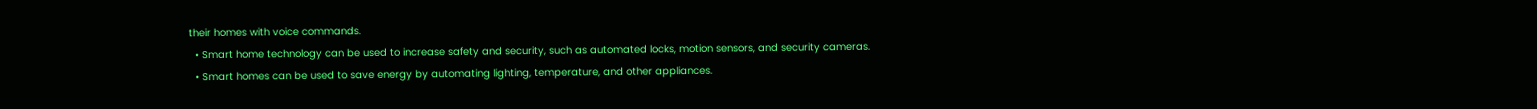their homes with voice commands.
  • Smart home technology can be used to increase safety and security, such as automated locks, motion sensors, and security cameras.
  • Smart homes can be used to save energy by automating lighting, temperature, and other appliances.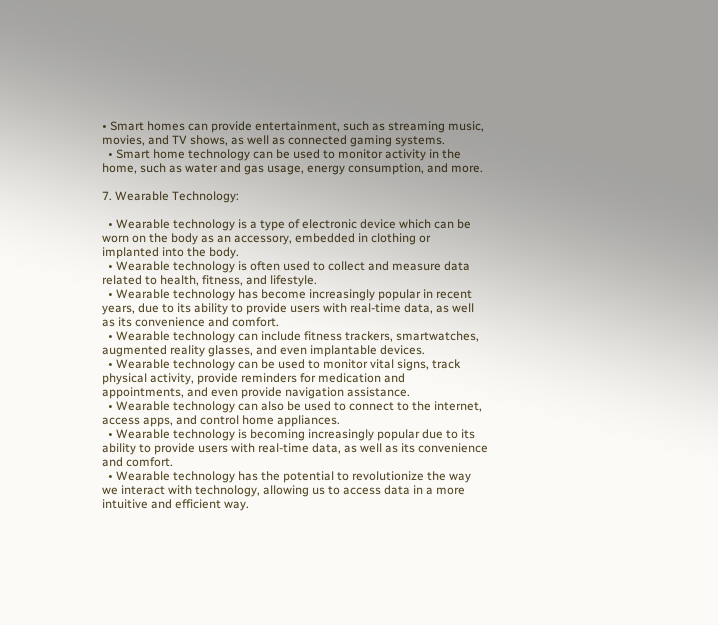• Smart homes can provide entertainment, such as streaming music, movies, and TV shows, as well as connected gaming systems.
  • Smart home technology can be used to monitor activity in the home, such as water and gas usage, energy consumption, and more.

7. Wearable Technology:

  • Wearable technology is a type of electronic device which can be worn on the body as an accessory, embedded in clothing or implanted into the body.
  • Wearable technology is often used to collect and measure data related to health, fitness, and lifestyle.
  • Wearable technology has become increasingly popular in recent years, due to its ability to provide users with real-time data, as well as its convenience and comfort.
  • Wearable technology can include fitness trackers, smartwatches, augmented reality glasses, and even implantable devices.
  • Wearable technology can be used to monitor vital signs, track physical activity, provide reminders for medication and appointments, and even provide navigation assistance.
  • Wearable technology can also be used to connect to the internet, access apps, and control home appliances.
  • Wearable technology is becoming increasingly popular due to its ability to provide users with real-time data, as well as its convenience and comfort.
  • Wearable technology has the potential to revolutionize the way we interact with technology, allowing us to access data in a more intuitive and efficient way.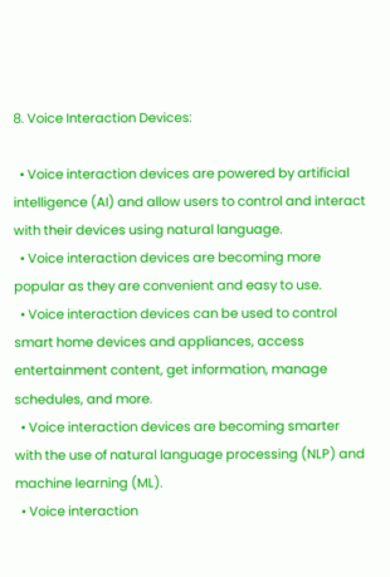8. Voice Interaction Devices:

  • Voice interaction devices are powered by artificial intelligence (AI) and allow users to control and interact with their devices using natural language.
  • Voice interaction devices are becoming more popular as they are convenient and easy to use.
  • Voice interaction devices can be used to control smart home devices and appliances, access entertainment content, get information, manage schedules, and more.
  • Voice interaction devices are becoming smarter with the use of natural language processing (NLP) and machine learning (ML).
  • Voice interaction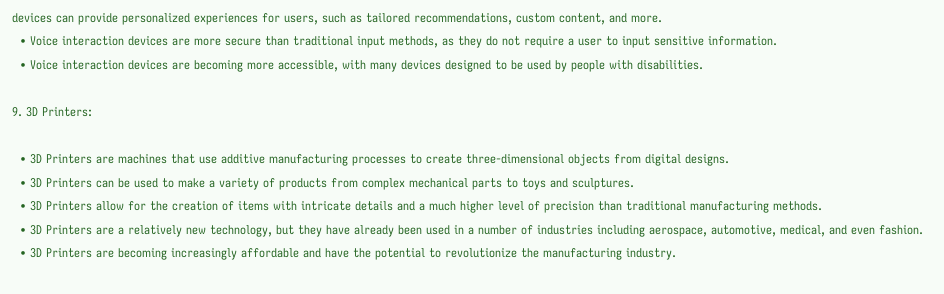devices can provide personalized experiences for users, such as tailored recommendations, custom content, and more.
  • Voice interaction devices are more secure than traditional input methods, as they do not require a user to input sensitive information.
  • Voice interaction devices are becoming more accessible, with many devices designed to be used by people with disabilities.

9. 3D Printers:

  • 3D Printers are machines that use additive manufacturing processes to create three-dimensional objects from digital designs.
  • 3D Printers can be used to make a variety of products from complex mechanical parts to toys and sculptures.
  • 3D Printers allow for the creation of items with intricate details and a much higher level of precision than traditional manufacturing methods.
  • 3D Printers are a relatively new technology, but they have already been used in a number of industries including aerospace, automotive, medical, and even fashion.
  • 3D Printers are becoming increasingly affordable and have the potential to revolutionize the manufacturing industry.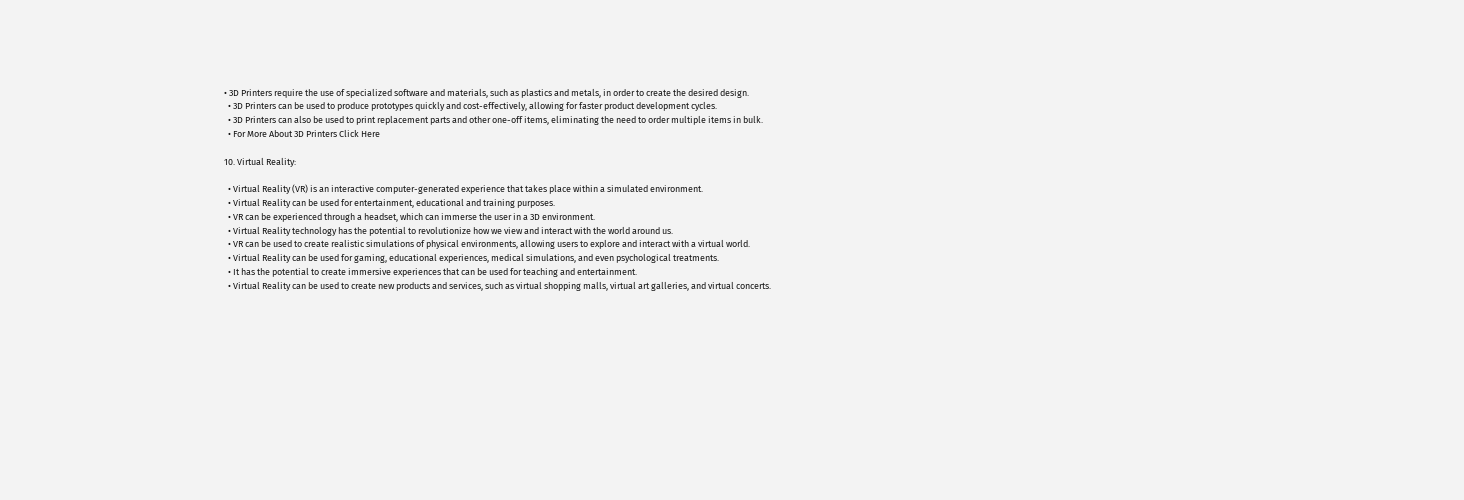• 3D Printers require the use of specialized software and materials, such as plastics and metals, in order to create the desired design.
  • 3D Printers can be used to produce prototypes quickly and cost-effectively, allowing for faster product development cycles.
  • 3D Printers can also be used to print replacement parts and other one-off items, eliminating the need to order multiple items in bulk.
  • For More About 3D Printers Click Here

10. Virtual Reality:

  • Virtual Reality (VR) is an interactive computer-generated experience that takes place within a simulated environment.
  • Virtual Reality can be used for entertainment, educational and training purposes.
  • VR can be experienced through a headset, which can immerse the user in a 3D environment.
  • Virtual Reality technology has the potential to revolutionize how we view and interact with the world around us.
  • VR can be used to create realistic simulations of physical environments, allowing users to explore and interact with a virtual world.
  • Virtual Reality can be used for gaming, educational experiences, medical simulations, and even psychological treatments.
  • It has the potential to create immersive experiences that can be used for teaching and entertainment.
  • Virtual Reality can be used to create new products and services, such as virtual shopping malls, virtual art galleries, and virtual concerts.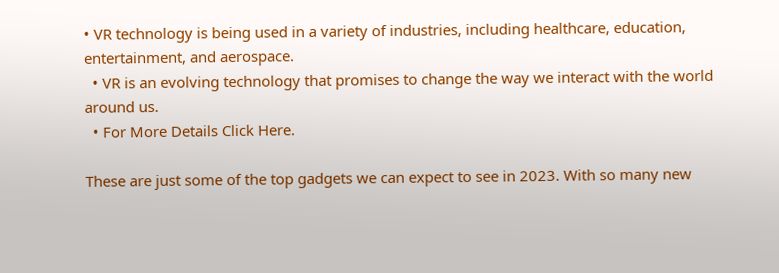• VR technology is being used in a variety of industries, including healthcare, education, entertainment, and aerospace.
  • VR is an evolving technology that promises to change the way we interact with the world around us.
  • For More Details Click Here.

These are just some of the top gadgets we can expect to see in 2023. With so many new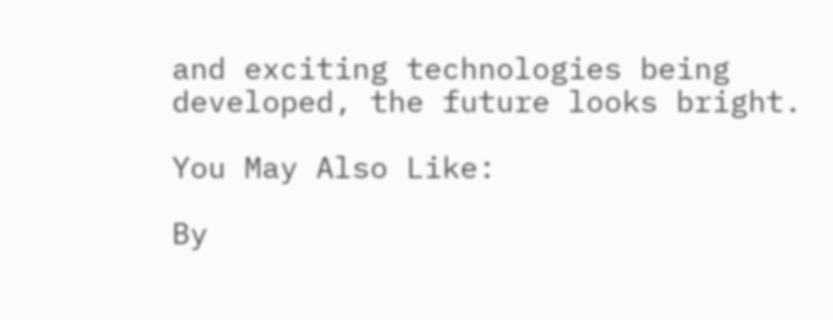and exciting technologies being developed, the future looks bright.

You May Also Like:

By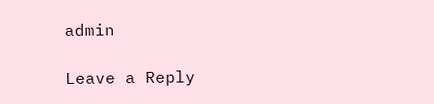admin

Leave a Reply